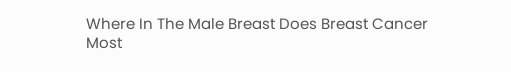Where In The Male Breast Does Breast Cancer Most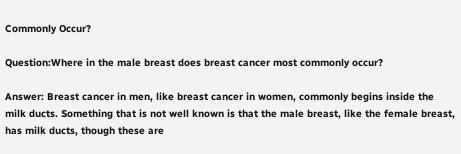Commonly Occur?

Question:Where in the male breast does breast cancer most commonly occur?

Answer: Breast cancer in men, like breast cancer in women, commonly begins inside the milk ducts. Something that is not well known is that the male breast, like the female breast, has milk ducts, though these are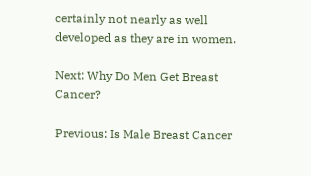certainly not nearly as well developed as they are in women.

Next: Why Do Men Get Breast Cancer?

Previous: Is Male Breast Cancer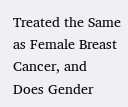Treated the Same as Female Breast Cancer, and Does Gender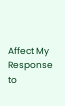Affect My Response to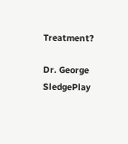Treatment?

Dr. George SledgePlay